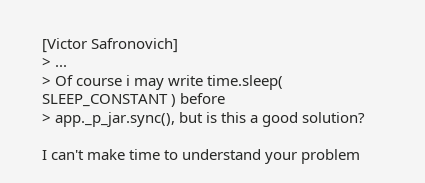[Victor Safronovich]
> ...
> Of course i may write time.sleep( SLEEP_CONSTANT ) before
> app._p_jar.sync(), but is this a good solution?

I can't make time to understand your problem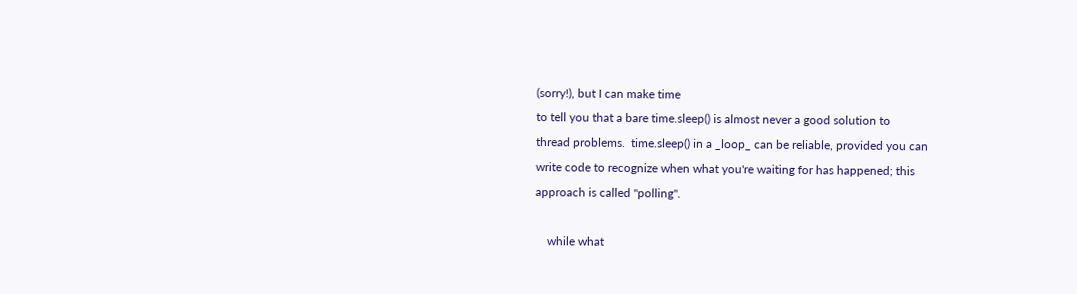(sorry!), but I can make time
to tell you that a bare time.sleep() is almost never a good solution to
thread problems.  time.sleep() in a _loop_ can be reliable, provided you can
write code to recognize when what you're waiting for has happened; this
approach is called "polling".

    while what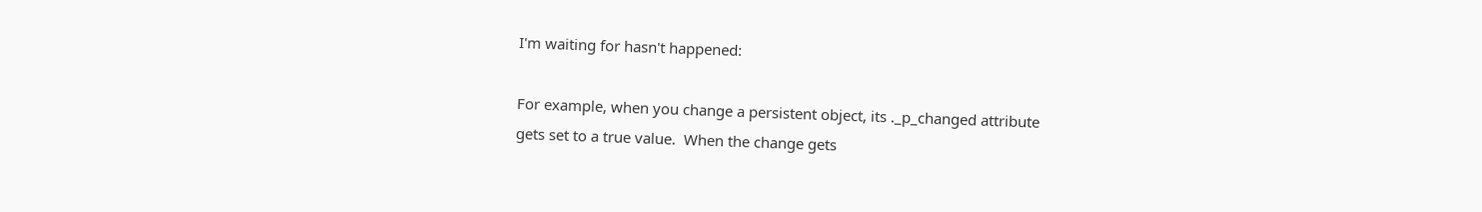I'm waiting for hasn't happened:

For example, when you change a persistent object, its ._p_changed attribute
gets set to a true value.  When the change gets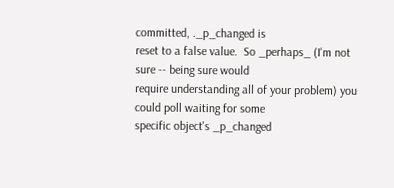committed, ._p_changed is
reset to a false value.  So _perhaps_ (I'm not sure -- being sure would
require understanding all of your problem) you could poll waiting for some
specific object's _p_changed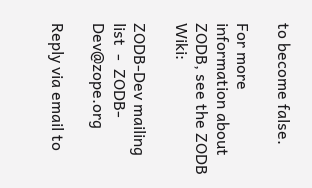to become false.

For more information about ZODB, see the ZODB Wiki:

ZODB-Dev mailing list  -  ZODB-Dev@zope.org

Reply via email to